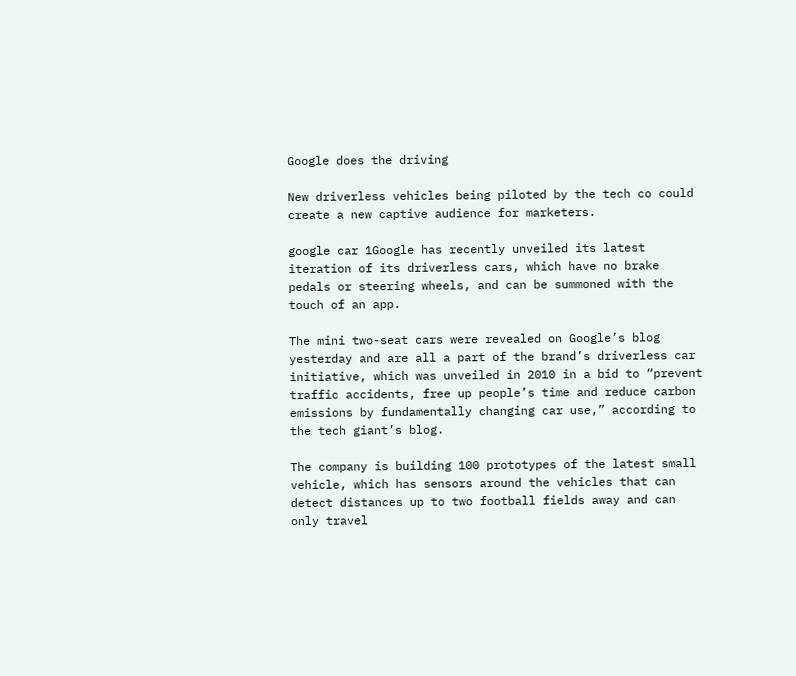Google does the driving

New driverless vehicles being piloted by the tech co could create a new captive audience for marketers.

google car 1Google has recently unveiled its latest iteration of its driverless cars, which have no brake pedals or steering wheels, and can be summoned with the touch of an app.

The mini two-seat cars were revealed on Google’s blog yesterday and are all a part of the brand’s driverless car initiative, which was unveiled in 2010 in a bid to “prevent traffic accidents, free up people’s time and reduce carbon emissions by fundamentally changing car use,” according to the tech giant’s blog.

The company is building 100 prototypes of the latest small vehicle, which has sensors around the vehicles that can detect distances up to two football fields away and can only travel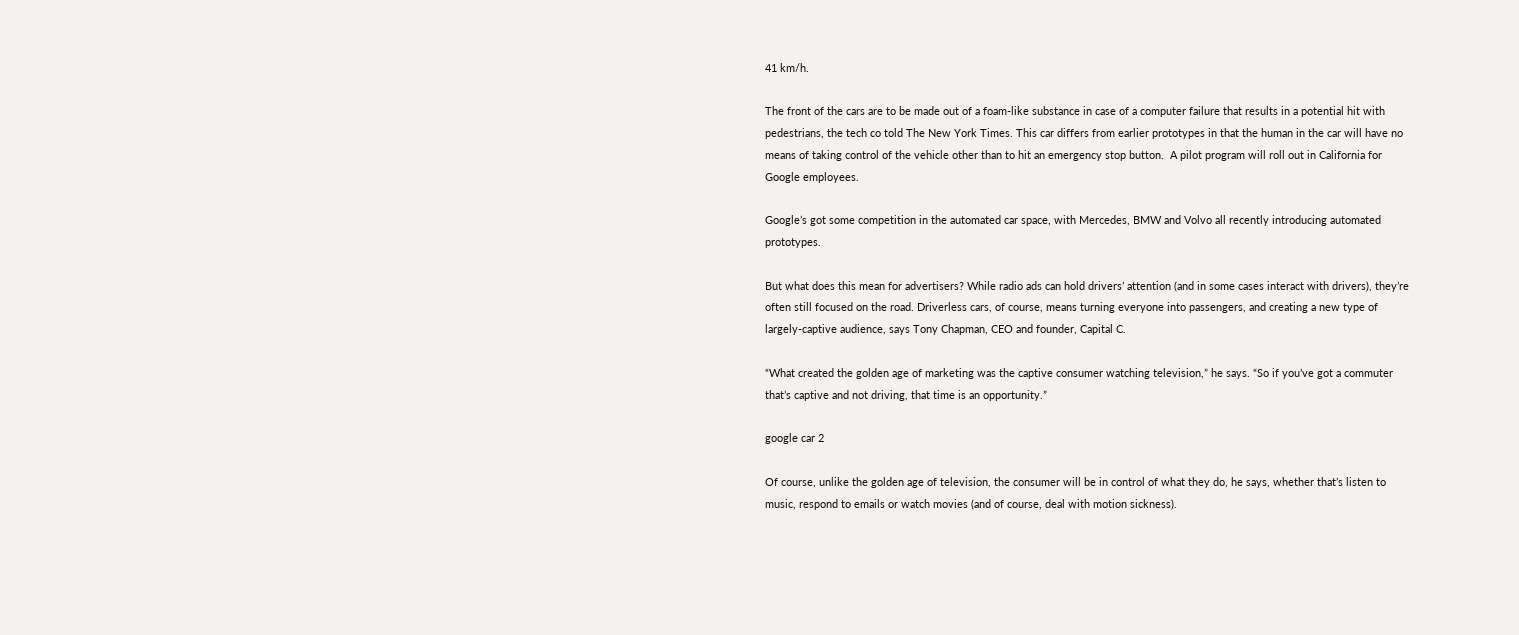41 km/h.

The front of the cars are to be made out of a foam-like substance in case of a computer failure that results in a potential hit with pedestrians, the tech co told The New York Times. This car differs from earlier prototypes in that the human in the car will have no means of taking control of the vehicle other than to hit an emergency stop button.  A pilot program will roll out in California for Google employees.

Google’s got some competition in the automated car space, with Mercedes, BMW and Volvo all recently introducing automated prototypes.

But what does this mean for advertisers? While radio ads can hold drivers’ attention (and in some cases interact with drivers), they’re often still focused on the road. Driverless cars, of course, means turning everyone into passengers, and creating a new type of largely-captive audience, says Tony Chapman, CEO and founder, Capital C.

“What created the golden age of marketing was the captive consumer watching television,” he says. “So if you’ve got a commuter that’s captive and not driving, that time is an opportunity.”

google car 2

Of course, unlike the golden age of television, the consumer will be in control of what they do, he says, whether that’s listen to music, respond to emails or watch movies (and of course, deal with motion sickness).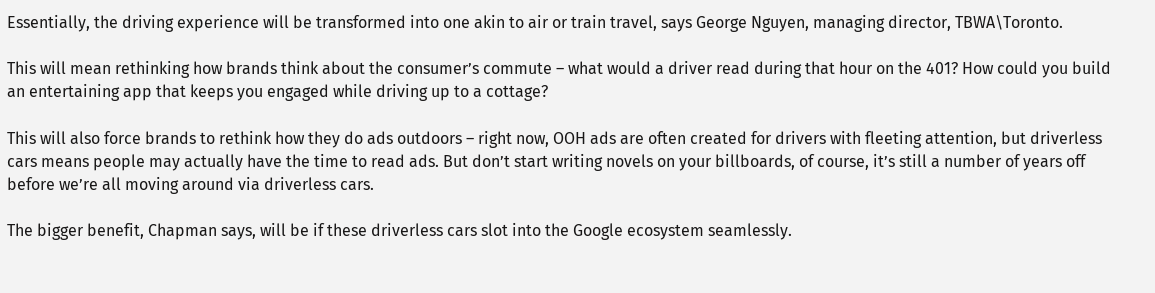Essentially, the driving experience will be transformed into one akin to air or train travel, says George Nguyen, managing director, TBWA\Toronto.

This will mean rethinking how brands think about the consumer’s commute – what would a driver read during that hour on the 401? How could you build an entertaining app that keeps you engaged while driving up to a cottage?

This will also force brands to rethink how they do ads outdoors – right now, OOH ads are often created for drivers with fleeting attention, but driverless cars means people may actually have the time to read ads. But don’t start writing novels on your billboards, of course, it’s still a number of years off before we’re all moving around via driverless cars.

The bigger benefit, Chapman says, will be if these driverless cars slot into the Google ecosystem seamlessly.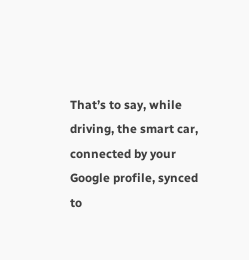That’s to say, while driving, the smart car, connected by your Google profile, synced to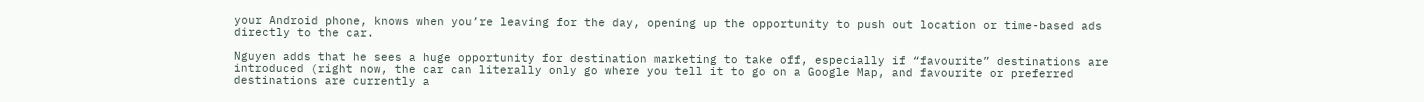your Android phone, knows when you’re leaving for the day, opening up the opportunity to push out location or time-based ads directly to the car.

Nguyen adds that he sees a huge opportunity for destination marketing to take off, especially if “favourite” destinations are introduced (right now, the car can literally only go where you tell it to go on a Google Map, and favourite or preferred destinations are currently a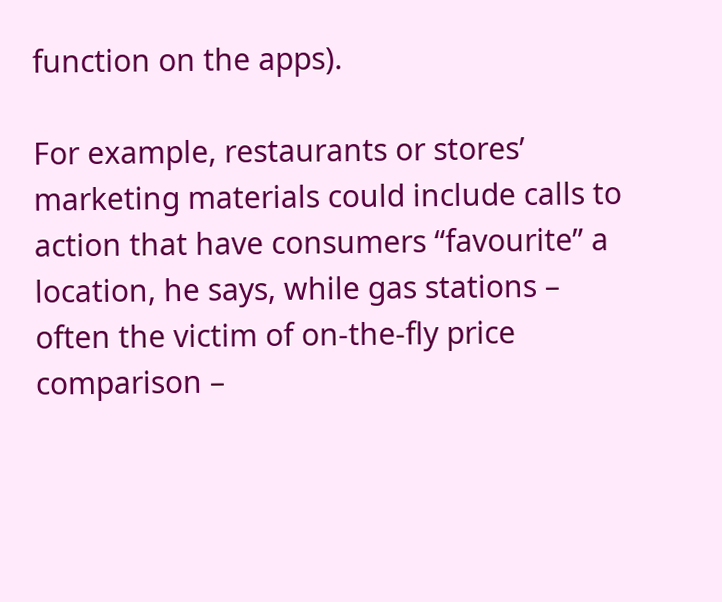function on the apps).

For example, restaurants or stores’ marketing materials could include calls to action that have consumers “favourite” a location, he says, while gas stations – often the victim of on-the-fly price comparison –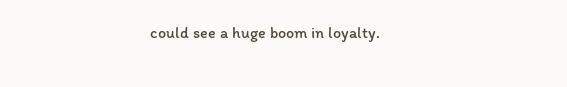could see a huge boom in loyalty.